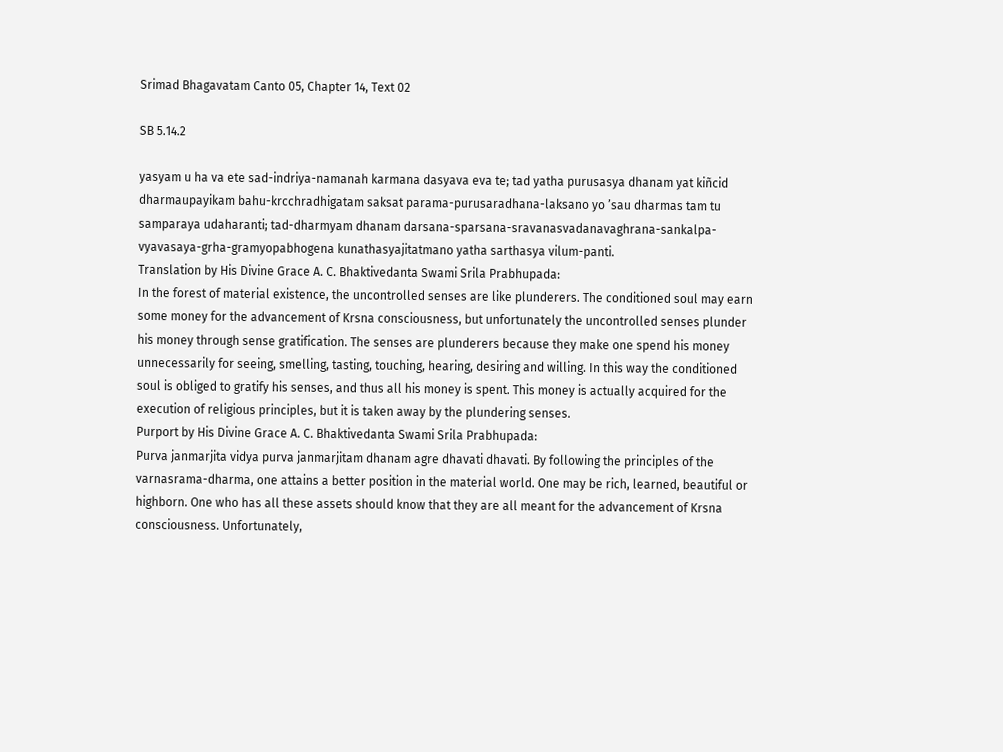Srimad Bhagavatam Canto 05, Chapter 14, Text 02

SB 5.14.2

yasyam u ha va ete sad-indriya-namanah karmana dasyava eva te; tad yatha purusasya dhanam yat kiñcid dharmaupayikam bahu-krcchradhigatam saksat parama-purusaradhana-laksano yo ’sau dharmas tam tu samparaya udaharanti; tad-dharmyam dhanam darsana-sparsana-sravanasvadanavaghrana-sankalpa-vyavasaya-grha-gramyopabhogena kunathasyajitatmano yatha sarthasya vilum-panti.
Translation by His Divine Grace A. C. Bhaktivedanta Swami Srila Prabhupada:
In the forest of material existence, the uncontrolled senses are like plunderers. The conditioned soul may earn some money for the advancement of Krsna consciousness, but unfortunately the uncontrolled senses plunder his money through sense gratification. The senses are plunderers because they make one spend his money unnecessarily for seeing, smelling, tasting, touching, hearing, desiring and willing. In this way the conditioned soul is obliged to gratify his senses, and thus all his money is spent. This money is actually acquired for the execution of religious principles, but it is taken away by the plundering senses.
Purport by His Divine Grace A. C. Bhaktivedanta Swami Srila Prabhupada:
Purva janmarjita vidya purva janmarjitam dhanam agre dhavati dhavati. By following the principles of the varnasrama-dharma, one attains a better position in the material world. One may be rich, learned, beautiful or highborn. One who has all these assets should know that they are all meant for the advancement of Krsna consciousness. Unfortunately,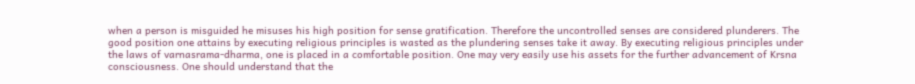when a person is misguided he misuses his high position for sense gratification. Therefore the uncontrolled senses are considered plunderers. The good position one attains by executing religious principles is wasted as the plundering senses take it away. By executing religious principles under the laws of varnasrama-dharma, one is placed in a comfortable position. One may very easily use his assets for the further advancement of Krsna consciousness. One should understand that the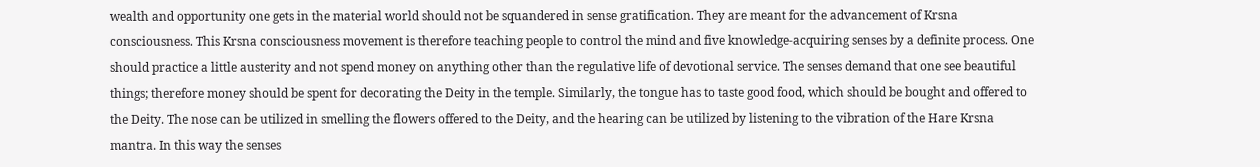wealth and opportunity one gets in the material world should not be squandered in sense gratification. They are meant for the advancement of Krsna consciousness. This Krsna consciousness movement is therefore teaching people to control the mind and five knowledge-acquiring senses by a definite process. One should practice a little austerity and not spend money on anything other than the regulative life of devotional service. The senses demand that one see beautiful things; therefore money should be spent for decorating the Deity in the temple. Similarly, the tongue has to taste good food, which should be bought and offered to the Deity. The nose can be utilized in smelling the flowers offered to the Deity, and the hearing can be utilized by listening to the vibration of the Hare Krsna mantra. In this way the senses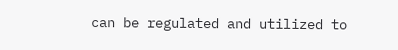can be regulated and utilized to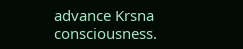advance Krsna consciousness.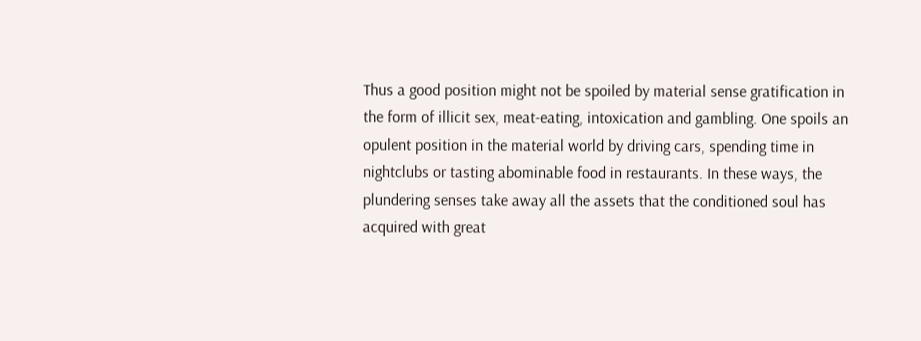Thus a good position might not be spoiled by material sense gratification in the form of illicit sex, meat-eating, intoxication and gambling. One spoils an opulent position in the material world by driving cars, spending time in nightclubs or tasting abominable food in restaurants. In these ways, the plundering senses take away all the assets that the conditioned soul has acquired with great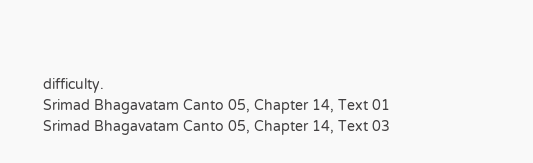difficulty.
Srimad Bhagavatam Canto 05, Chapter 14, Text 01
Srimad Bhagavatam Canto 05, Chapter 14, Text 03